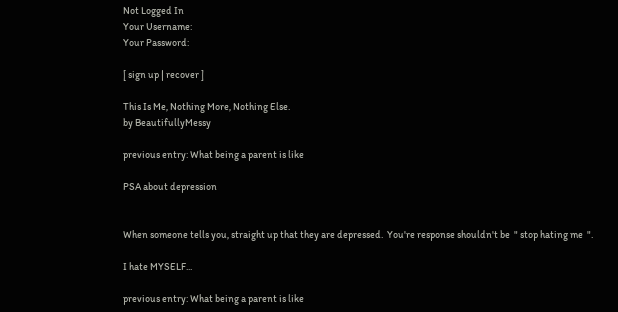Not Logged In
Your Username:
Your Password:

[ sign up | recover ]

This Is Me, Nothing More, Nothing Else.
by BeautifullyMessy

previous entry: What being a parent is like

PSA about depression


When someone tells you, straight up that they are depressed.  You're response shouldn't be  " stop hating me  ".

I hate MYSELF...

previous entry: What being a parent is like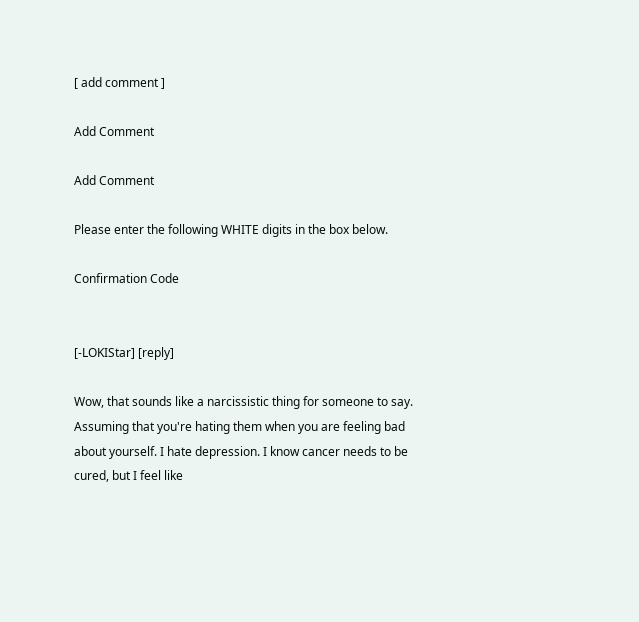[ add comment ]

Add Comment

Add Comment

Please enter the following WHITE digits in the box below.

Confirmation Code


[-LOKIStar] [reply]

Wow, that sounds like a narcissistic thing for someone to say. Assuming that you're hating them when you are feeling bad about yourself. I hate depression. I know cancer needs to be cured, but I feel like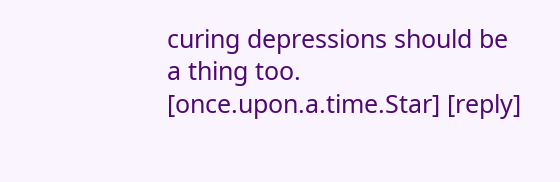curing depressions should be a thing too. [once.upon.a.time.Star] [reply]